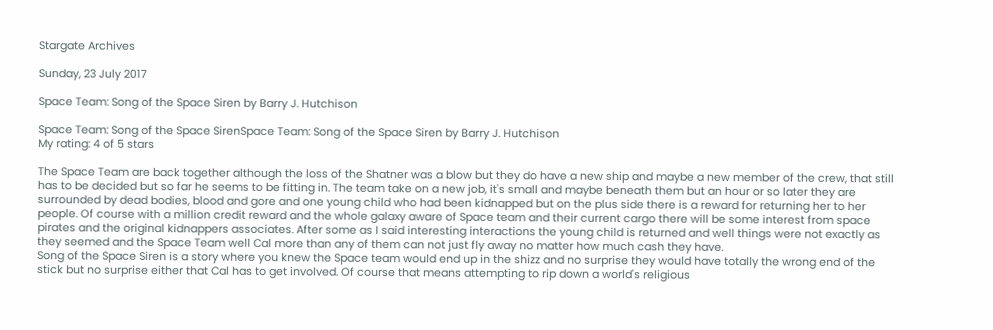Stargate Archives

Sunday, 23 July 2017

Space Team: Song of the Space Siren by Barry J. Hutchison

Space Team: Song of the Space SirenSpace Team: Song of the Space Siren by Barry J. Hutchison
My rating: 4 of 5 stars

The Space Team are back together although the loss of the Shatner was a blow but they do have a new ship and maybe a new member of the crew, that still has to be decided but so far he seems to be fitting in. The team take on a new job, it's small and maybe beneath them but an hour or so later they are surrounded by dead bodies, blood and gore and one young child who had been kidnapped but on the plus side there is a reward for returning her to her people. Of course with a million credit reward and the whole galaxy aware of Space team and their current cargo there will be some interest from space pirates and the original kidnappers associates. After some as I said interesting interactions the young child is returned and well things were not exactly as they seemed and the Space Team well Cal more than any of them can not just fly away no matter how much cash they have.
Song of the Space Siren is a story where you knew the Space team would end up in the shizz and no surprise they would have totally the wrong end of the stick but no surprise either that Cal has to get involved. Of course that means attempting to rip down a world's religious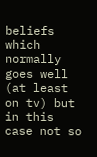beliefs which normally goes well (at least on tv) but in this case not so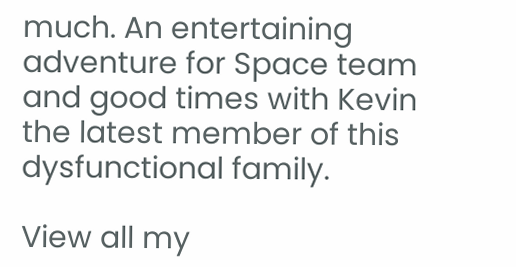much. An entertaining adventure for Space team and good times with Kevin the latest member of this dysfunctional family.

View all my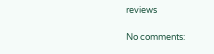reviews

No comments: